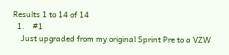Results 1 to 14 of 14
  1.    #1
    Just upgraded from my original Sprint Pre to a VZW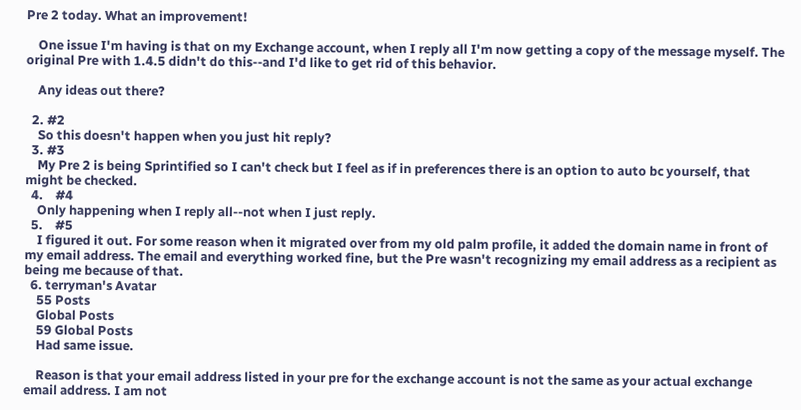Pre 2 today. What an improvement!

    One issue I'm having is that on my Exchange account, when I reply all I'm now getting a copy of the message myself. The original Pre with 1.4.5 didn't do this--and I'd like to get rid of this behavior.

    Any ideas out there?

  2. #2
    So this doesn't happen when you just hit reply?
  3. #3
    My Pre 2 is being Sprintified so I can't check but I feel as if in preferences there is an option to auto bc yourself, that might be checked.
  4.    #4
    Only happening when I reply all--not when I just reply.
  5.    #5
    I figured it out. For some reason when it migrated over from my old palm profile, it added the domain name in front of my email address. The email and everything worked fine, but the Pre wasn't recognizing my email address as a recipient as being me because of that.
  6. terryman's Avatar
    55 Posts
    Global Posts
    59 Global Posts
    Had same issue.

    Reason is that your email address listed in your pre for the exchange account is not the same as your actual exchange email address. I am not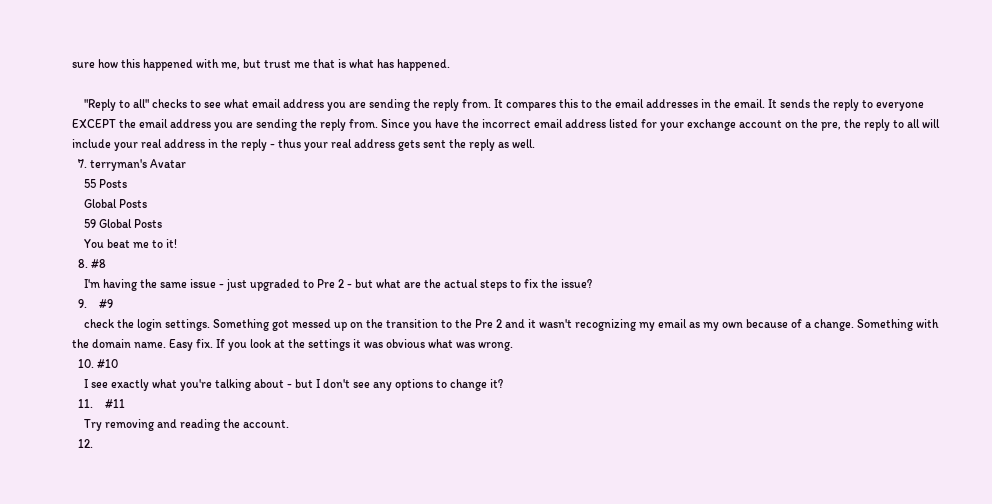sure how this happened with me, but trust me that is what has happened.

    "Reply to all" checks to see what email address you are sending the reply from. It compares this to the email addresses in the email. It sends the reply to everyone EXCEPT the email address you are sending the reply from. Since you have the incorrect email address listed for your exchange account on the pre, the reply to all will include your real address in the reply - thus your real address gets sent the reply as well.
  7. terryman's Avatar
    55 Posts
    Global Posts
    59 Global Posts
    You beat me to it!
  8. #8
    I'm having the same issue - just upgraded to Pre 2 - but what are the actual steps to fix the issue?
  9.    #9
    check the login settings. Something got messed up on the transition to the Pre 2 and it wasn't recognizing my email as my own because of a change. Something with the domain name. Easy fix. If you look at the settings it was obvious what was wrong.
  10. #10
    I see exactly what you're talking about - but I don't see any options to change it?
  11.    #11
    Try removing and reading the account.
  12.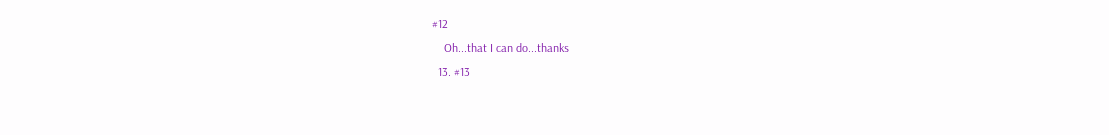#12
    Oh...that I can do...thanks
  13. #13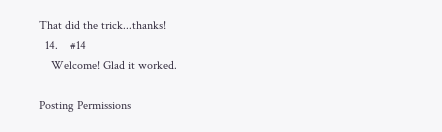That did the trick...thanks!
  14.    #14
    Welcome! Glad it worked.

Posting Permissions